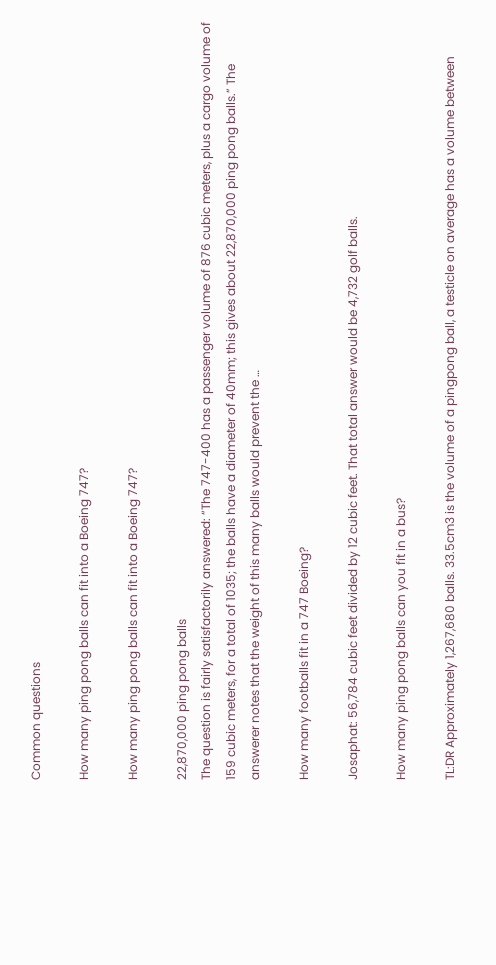Common questions

How many ping pong balls can fit into a Boeing 747?

How many ping pong balls can fit into a Boeing 747?

22,870,000 ping pong balls
The question is fairly satisfactorily answered: “The 747-400 has a passenger volume of 876 cubic meters, plus a cargo volume of 159 cubic meters, for a total of 1035; the balls have a diameter of 40mm; this gives about 22,870,000 ping pong balls.” The answerer notes that the weight of this many balls would prevent the …

How many footballs fit in a 747 Boeing?

Josaphat: 56,784 cubic feet divided by 12 cubic feet. That total answer would be 4,732 golf balls.

How many ping pong balls can you fit in a bus?

TL:DR Approximately 1,267,680 balls. 33.5cm3 is the volume of a pingpong ball, a testicle on average has a volume between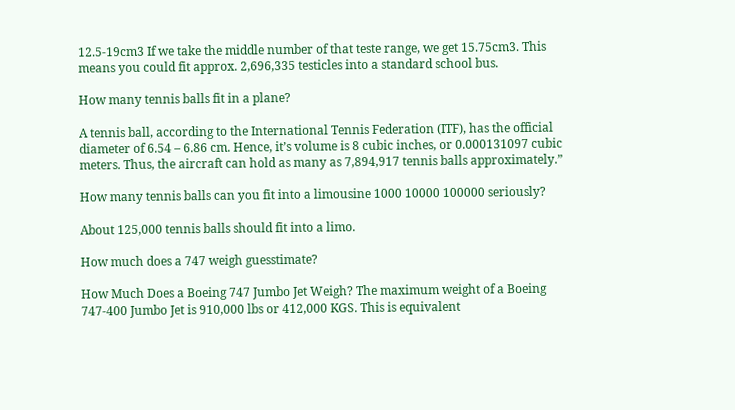12.5-19cm3 If we take the middle number of that teste range, we get 15.75cm3. This means you could fit approx. 2,696,335 testicles into a standard school bus.

How many tennis balls fit in a plane?

A tennis ball, according to the International Tennis Federation (ITF), has the official diameter of 6.54 – 6.86 cm. Hence, it’s volume is 8 cubic inches, or 0.000131097 cubic meters. Thus, the aircraft can hold as many as 7,894,917 tennis balls approximately.”

How many tennis balls can you fit into a limousine 1000 10000 100000 seriously?

About 125,000 tennis balls should fit into a limo.

How much does a 747 weigh guesstimate?

How Much Does a Boeing 747 Jumbo Jet Weigh? The maximum weight of a Boeing 747-400 Jumbo Jet is 910,000 lbs or 412,000 KGS. This is equivalent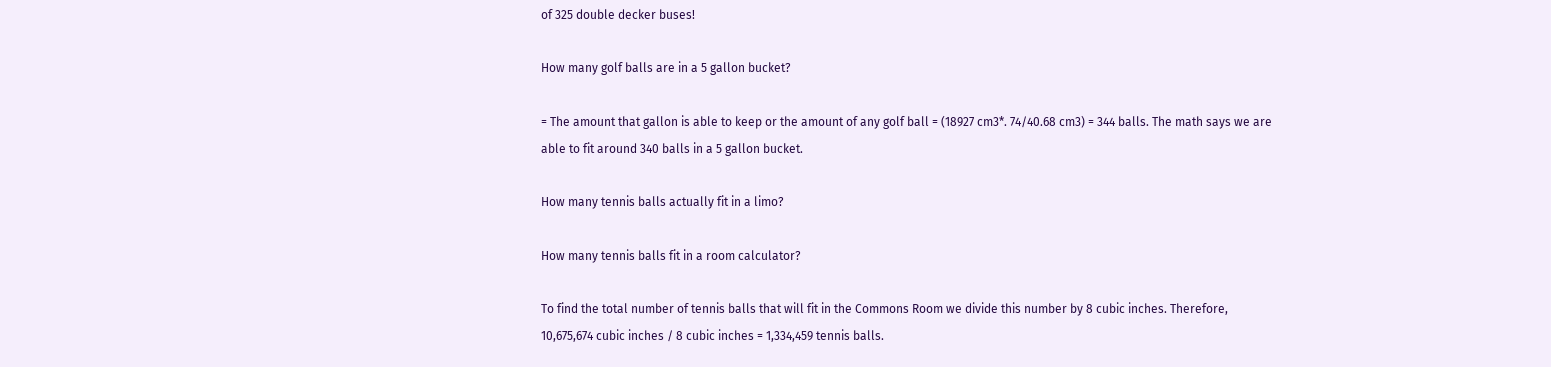of 325 double decker buses!

How many golf balls are in a 5 gallon bucket?

= The amount that gallon is able to keep or the amount of any golf ball = (18927 cm3*. 74/40.68 cm3) = 344 balls. The math says we are able to fit around 340 balls in a 5 gallon bucket.

How many tennis balls actually fit in a limo?

How many tennis balls fit in a room calculator?

To find the total number of tennis balls that will fit in the Commons Room we divide this number by 8 cubic inches. Therefore, 10,675,674 cubic inches / 8 cubic inches = 1,334,459 tennis balls.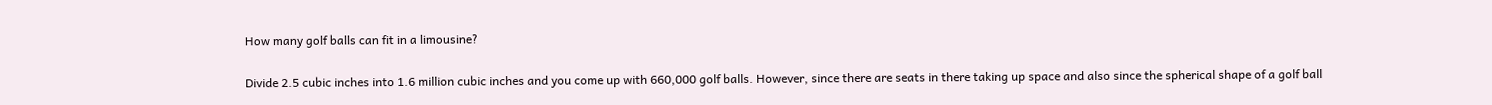How many golf balls can fit in a limousine?

Divide 2.5 cubic inches into 1.6 million cubic inches and you come up with 660,000 golf balls. However, since there are seats in there taking up space and also since the spherical shape of a golf ball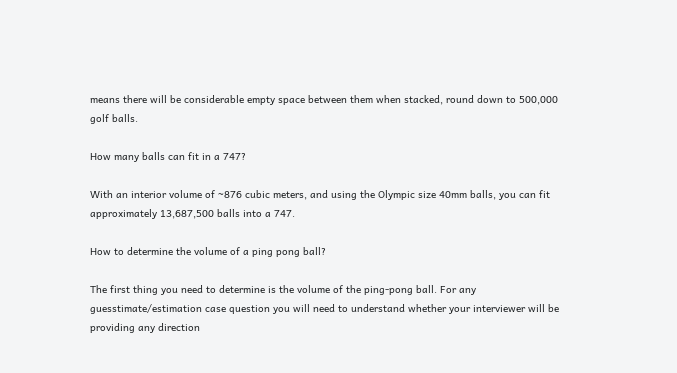means there will be considerable empty space between them when stacked, round down to 500,000 golf balls.

How many balls can fit in a 747?

With an interior volume of ~876 cubic meters, and using the Olympic size 40mm balls, you can fit approximately 13,687,500 balls into a 747.

How to determine the volume of a ping pong ball?

The first thing you need to determine is the volume of the ping-pong ball. For any guesstimate/estimation case question you will need to understand whether your interviewer will be providing any direction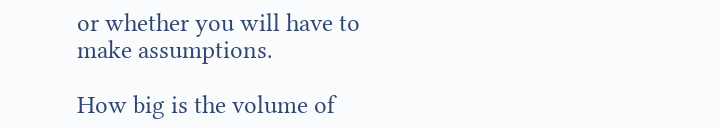or whether you will have to make assumptions.

How big is the volume of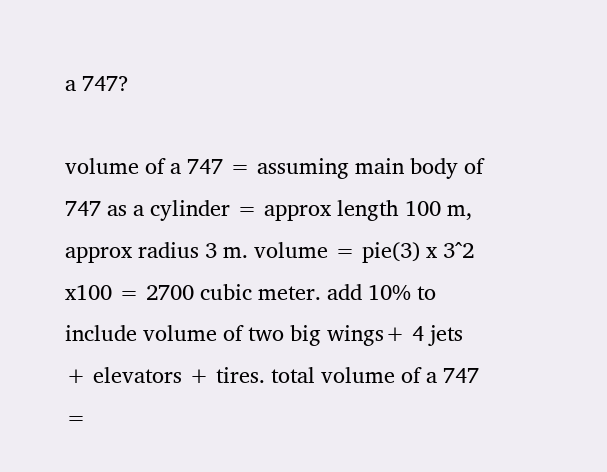a 747?

volume of a 747 = assuming main body of 747 as a cylinder = approx length 100 m, approx radius 3 m. volume = pie(3) x 3^2 x100 = 2700 cubic meter. add 10% to include volume of two big wings+ 4 jets + elevators + tires. total volume of a 747 =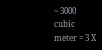~ 3000 cubic meter = 3 X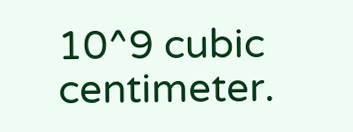10^9 cubic centimeter.